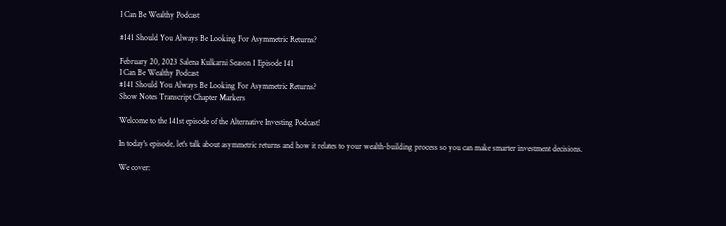I Can Be Wealthy Podcast

#141 Should You Always Be Looking For Asymmetric Returns?

February 20, 2023 Salena Kulkarni Season 1 Episode 141
I Can Be Wealthy Podcast
#141 Should You Always Be Looking For Asymmetric Returns?
Show Notes Transcript Chapter Markers

Welcome to the 141st episode of the Alternative Investing Podcast!

In today's episode, let's talk about asymmetric returns and how it relates to your wealth-building process so you can make smarter investment decisions.

We cover: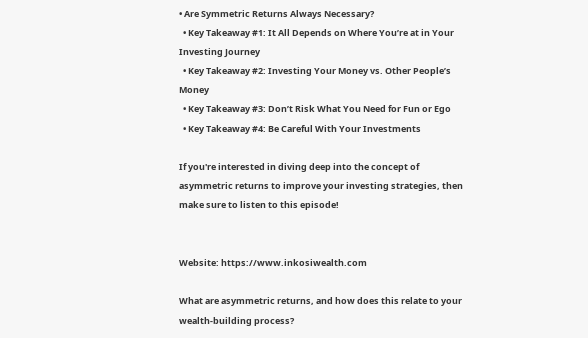• Are Symmetric Returns Always Necessary?
  • Key Takeaway #1: It All Depends on Where You’re at in Your Investing Journey
  • Key Takeaway #2: Investing Your Money vs. Other People’s Money
  • Key Takeaway #3: Don’t Risk What You Need for Fun or Ego
  • Key Takeaway #4: Be Careful With Your Investments

If you're interested in diving deep into the concept of asymmetric returns to improve your investing strategies, then make sure to listen to this episode!


Website: https://www.inkosiwealth.com

What are asymmetric returns, and how does this relate to your wealth-building process?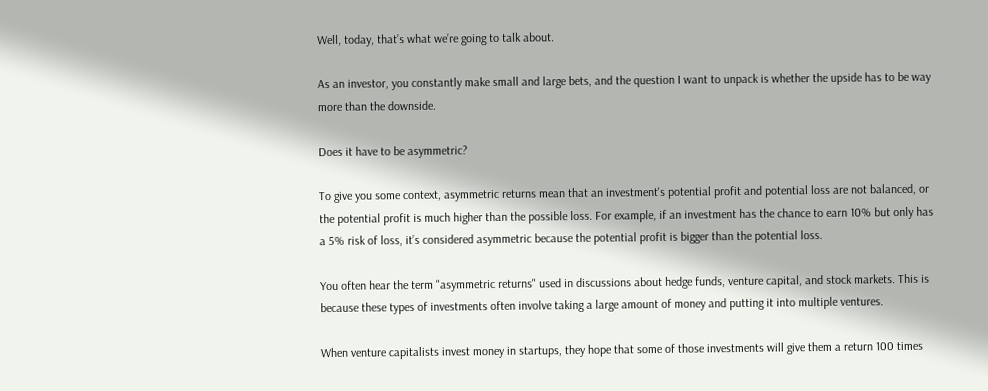Well, today, that’s what we’re going to talk about.

As an investor, you constantly make small and large bets, and the question I want to unpack is whether the upside has to be way more than the downside.

Does it have to be asymmetric?

To give you some context, asymmetric returns mean that an investment's potential profit and potential loss are not balanced, or the potential profit is much higher than the possible loss. For example, if an investment has the chance to earn 10% but only has a 5% risk of loss, it’s considered asymmetric because the potential profit is bigger than the potential loss.

You often hear the term "asymmetric returns" used in discussions about hedge funds, venture capital, and stock markets. This is because these types of investments often involve taking a large amount of money and putting it into multiple ventures.

When venture capitalists invest money in startups, they hope that some of those investments will give them a return 100 times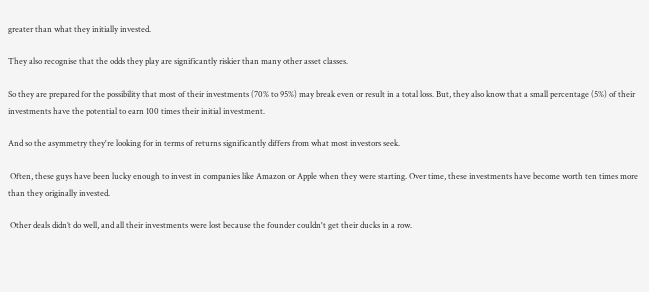greater than what they initially invested.

They also recognise that the odds they play are significantly riskier than many other asset classes.

So they are prepared for the possibility that most of their investments (70% to 95%) may break even or result in a total loss. But, they also know that a small percentage (5%) of their investments have the potential to earn 100 times their initial investment.

And so the asymmetry they're looking for in terms of returns significantly differs from what most investors seek.

 Often, these guys have been lucky enough to invest in companies like Amazon or Apple when they were starting. Over time, these investments have become worth ten times more than they originally invested.

 Other deals didn’t do well, and all their investments were lost because the founder couldn't get their ducks in a row.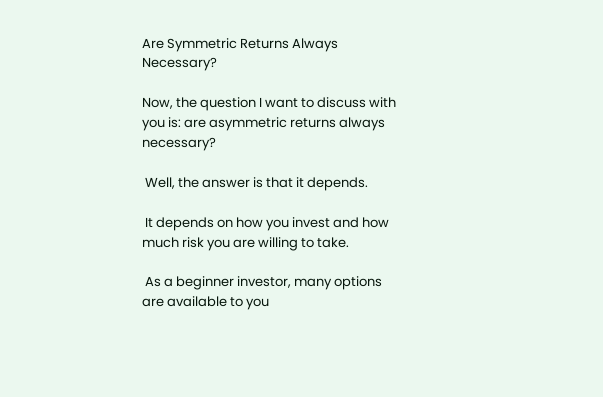Are Symmetric Returns Always Necessary?

Now, the question I want to discuss with you is: are asymmetric returns always necessary?

 Well, the answer is that it depends.

 It depends on how you invest and how much risk you are willing to take.

 As a beginner investor, many options are available to you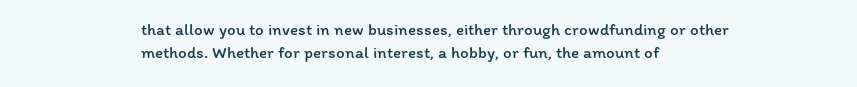that allow you to invest in new businesses, either through crowdfunding or other methods. Whether for personal interest, a hobby, or fun, the amount of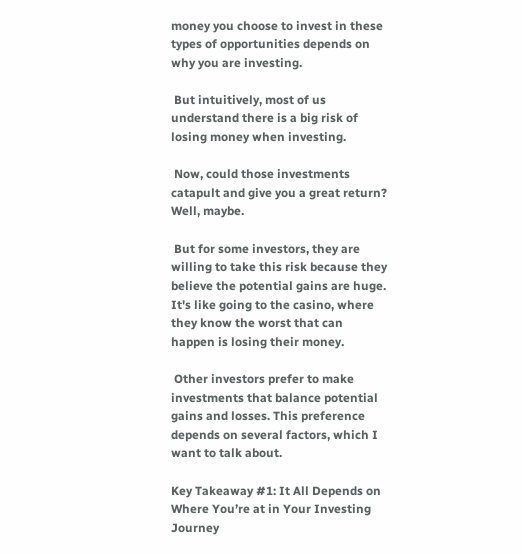money you choose to invest in these types of opportunities depends on why you are investing.

 But intuitively, most of us understand there is a big risk of losing money when investing.

 Now, could those investments catapult and give you a great return? Well, maybe.

 But for some investors, they are willing to take this risk because they believe the potential gains are huge.  It's like going to the casino, where they know the worst that can happen is losing their money.

 Other investors prefer to make investments that balance potential gains and losses. This preference depends on several factors, which I want to talk about.

Key Takeaway #1: It All Depends on Where You’re at in Your Investing Journey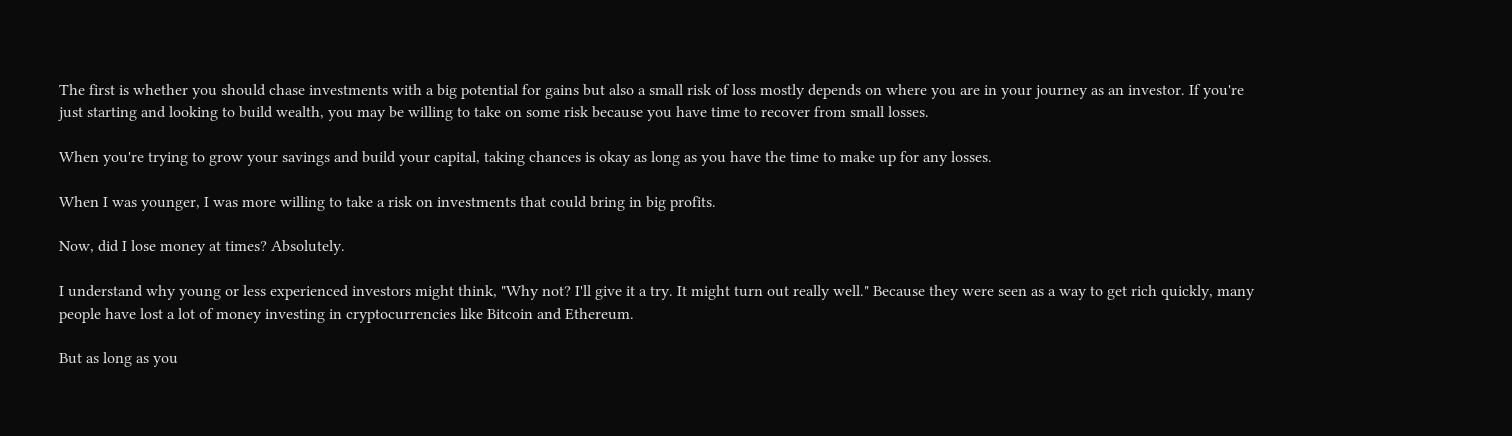The first is whether you should chase investments with a big potential for gains but also a small risk of loss mostly depends on where you are in your journey as an investor. If you're just starting and looking to build wealth, you may be willing to take on some risk because you have time to recover from small losses.

When you're trying to grow your savings and build your capital, taking chances is okay as long as you have the time to make up for any losses.

When I was younger, I was more willing to take a risk on investments that could bring in big profits.

Now, did I lose money at times? Absolutely.

I understand why young or less experienced investors might think, "Why not? I'll give it a try. It might turn out really well." Because they were seen as a way to get rich quickly, many people have lost a lot of money investing in cryptocurrencies like Bitcoin and Ethereum.

But as long as you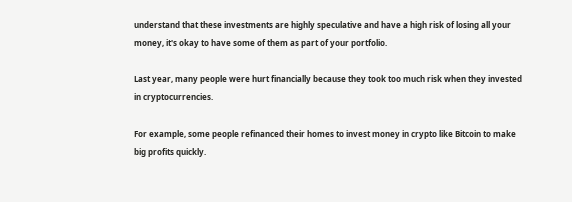understand that these investments are highly speculative and have a high risk of losing all your money, it's okay to have some of them as part of your portfolio.

Last year, many people were hurt financially because they took too much risk when they invested in cryptocurrencies.

For example, some people refinanced their homes to invest money in crypto like Bitcoin to make big profits quickly.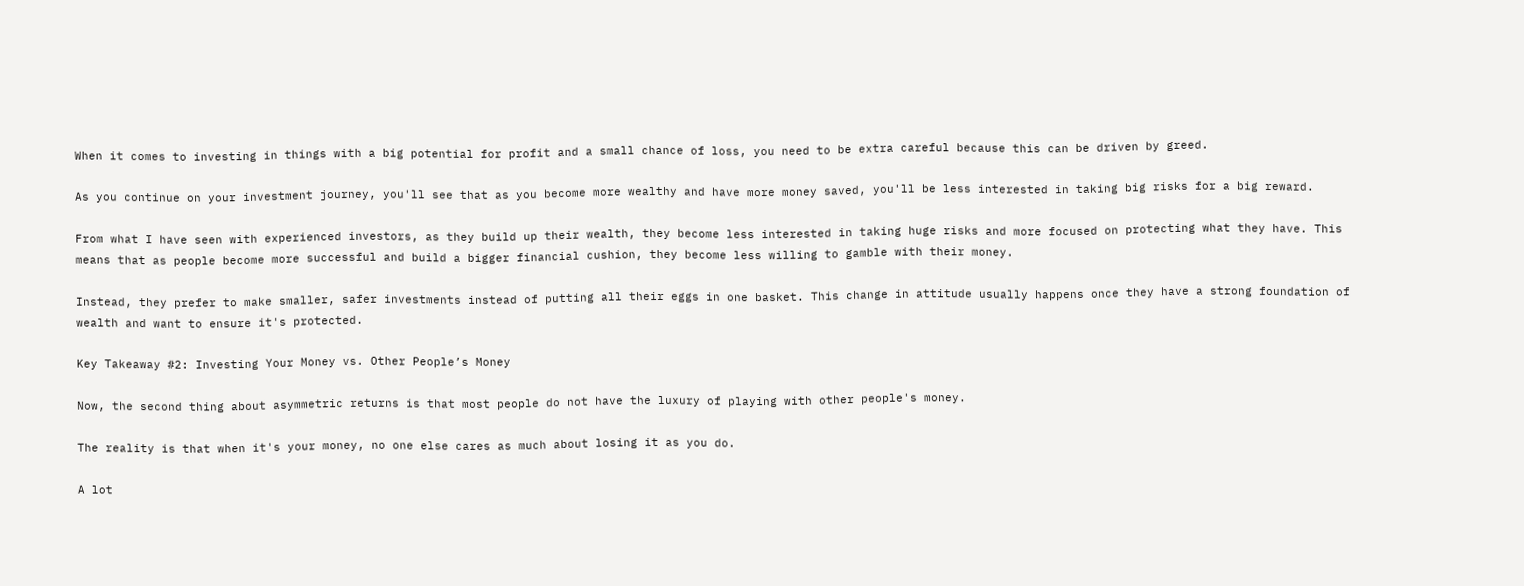When it comes to investing in things with a big potential for profit and a small chance of loss, you need to be extra careful because this can be driven by greed.

As you continue on your investment journey, you'll see that as you become more wealthy and have more money saved, you'll be less interested in taking big risks for a big reward.

From what I have seen with experienced investors, as they build up their wealth, they become less interested in taking huge risks and more focused on protecting what they have. This means that as people become more successful and build a bigger financial cushion, they become less willing to gamble with their money.

Instead, they prefer to make smaller, safer investments instead of putting all their eggs in one basket. This change in attitude usually happens once they have a strong foundation of wealth and want to ensure it's protected.

Key Takeaway #2: Investing Your Money vs. Other People’s Money

Now, the second thing about asymmetric returns is that most people do not have the luxury of playing with other people's money.

The reality is that when it's your money, no one else cares as much about losing it as you do.

A lot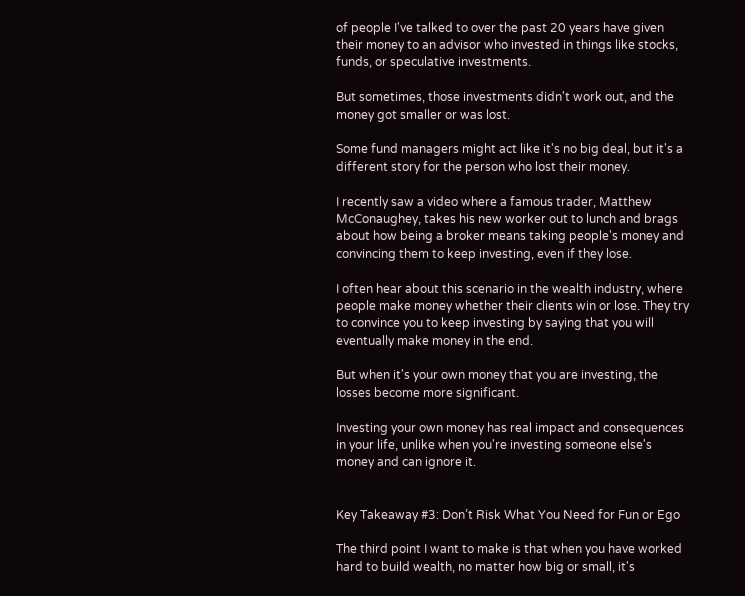of people I've talked to over the past 20 years have given their money to an advisor who invested in things like stocks, funds, or speculative investments.

But sometimes, those investments didn't work out, and the money got smaller or was lost.

Some fund managers might act like it's no big deal, but it's a different story for the person who lost their money.

I recently saw a video where a famous trader, Matthew McConaughey, takes his new worker out to lunch and brags about how being a broker means taking people's money and convincing them to keep investing, even if they lose.

I often hear about this scenario in the wealth industry, where people make money whether their clients win or lose. They try to convince you to keep investing by saying that you will eventually make money in the end.

But when it's your own money that you are investing, the losses become more significant.

Investing your own money has real impact and consequences in your life, unlike when you're investing someone else's money and can ignore it.


Key Takeaway #3: Don’t Risk What You Need for Fun or Ego

The third point I want to make is that when you have worked hard to build wealth, no matter how big or small, it's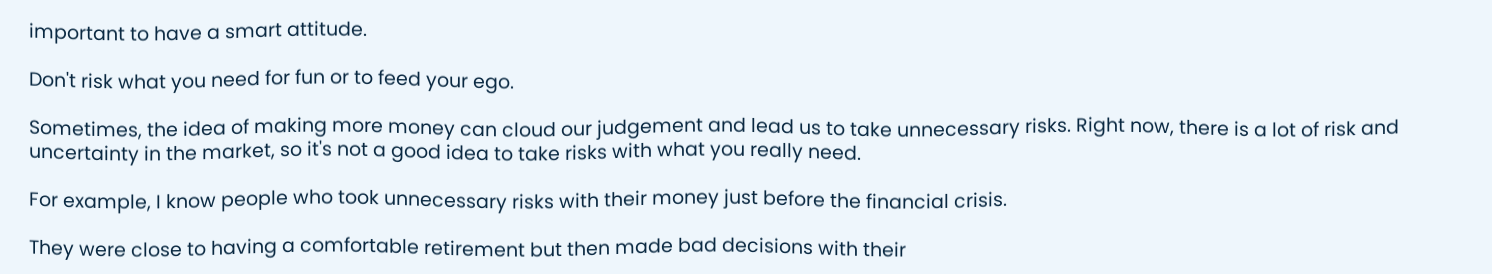important to have a smart attitude.

Don't risk what you need for fun or to feed your ego.

Sometimes, the idea of making more money can cloud our judgement and lead us to take unnecessary risks. Right now, there is a lot of risk and uncertainty in the market, so it's not a good idea to take risks with what you really need.

For example, I know people who took unnecessary risks with their money just before the financial crisis.

They were close to having a comfortable retirement but then made bad decisions with their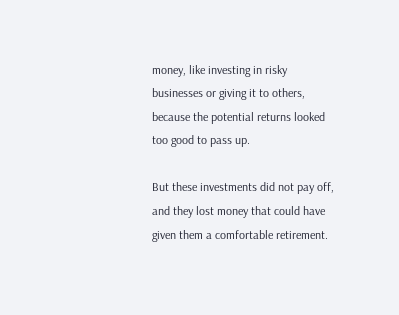money, like investing in risky businesses or giving it to others, because the potential returns looked too good to pass up.

But these investments did not pay off, and they lost money that could have given them a comfortable retirement.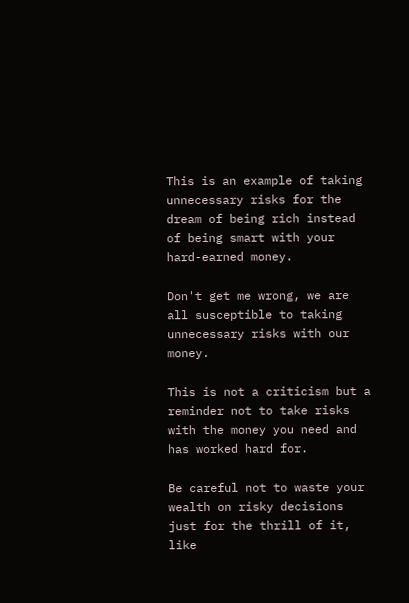This is an example of taking unnecessary risks for the dream of being rich instead of being smart with your hard-earned money.

Don't get me wrong, we are all susceptible to taking unnecessary risks with our money.

This is not a criticism but a reminder not to take risks with the money you need and has worked hard for.

Be careful not to waste your wealth on risky decisions just for the thrill of it, like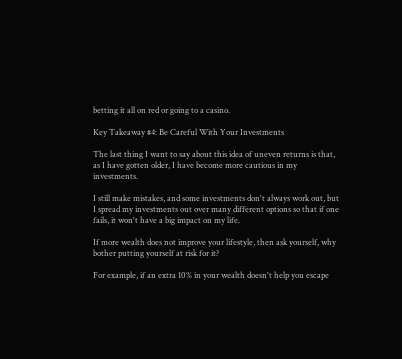betting it all on red or going to a casino.

Key Takeaway #4: Be Careful With Your Investments

The last thing I want to say about this idea of uneven returns is that, as I have gotten older, I have become more cautious in my investments.

I still make mistakes, and some investments don't always work out, but I spread my investments out over many different options so that if one fails, it won't have a big impact on my life.

If more wealth does not improve your lifestyle, then ask yourself, why bother putting yourself at risk for it?

For example, if an extra 10% in your wealth doesn't help you escape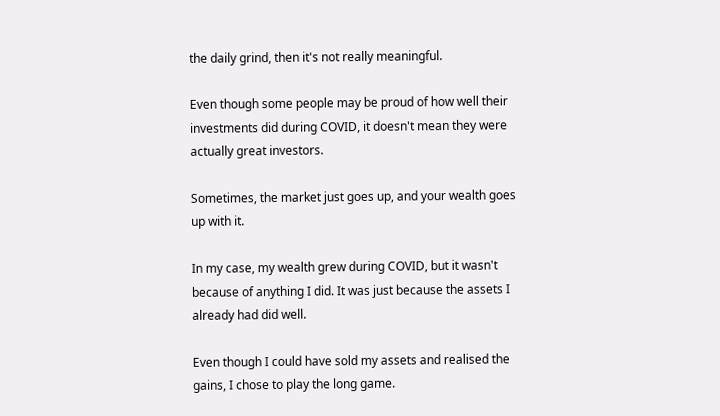the daily grind, then it's not really meaningful.

Even though some people may be proud of how well their investments did during COVID, it doesn't mean they were actually great investors.

Sometimes, the market just goes up, and your wealth goes up with it.

In my case, my wealth grew during COVID, but it wasn't because of anything I did. It was just because the assets I already had did well.

Even though I could have sold my assets and realised the gains, I chose to play the long game.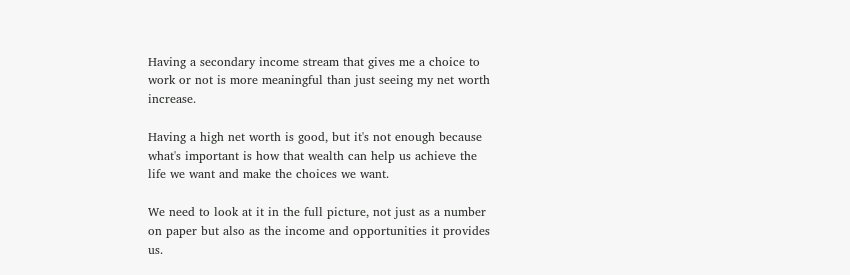Having a secondary income stream that gives me a choice to work or not is more meaningful than just seeing my net worth increase.

Having a high net worth is good, but it's not enough because what's important is how that wealth can help us achieve the life we want and make the choices we want.

We need to look at it in the full picture, not just as a number on paper but also as the income and opportunities it provides us.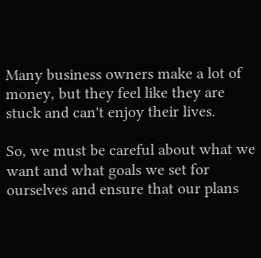Many business owners make a lot of money, but they feel like they are stuck and can't enjoy their lives.

So, we must be careful about what we want and what goals we set for ourselves and ensure that our plans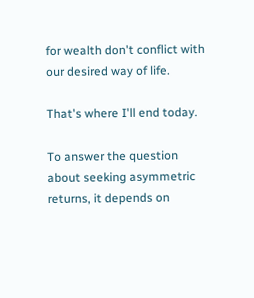for wealth don't conflict with our desired way of life.

That's where I'll end today.

To answer the question about seeking asymmetric returns, it depends on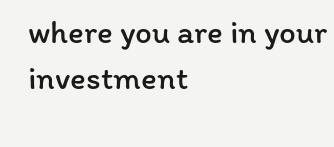where you are in your investment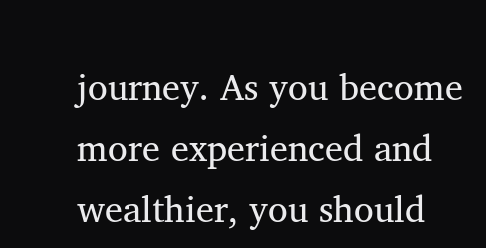journey. As you become more experienced and wealthier, you should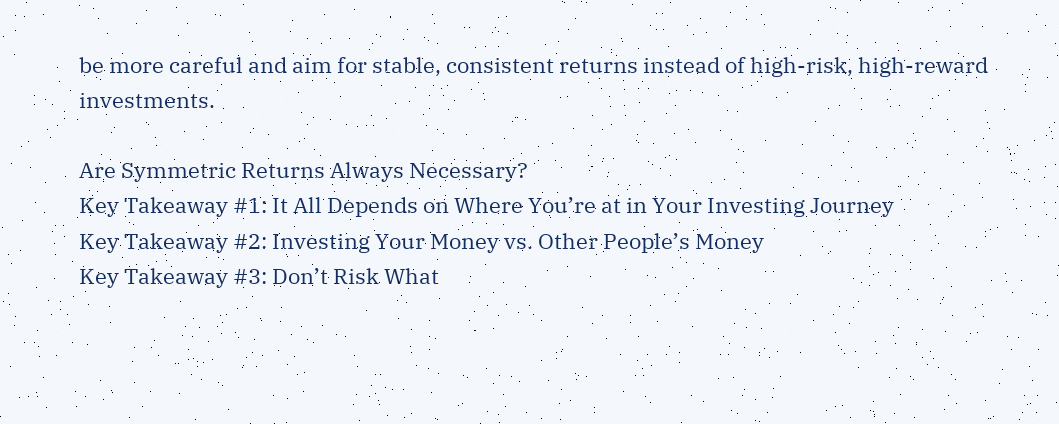be more careful and aim for stable, consistent returns instead of high-risk, high-reward investments.

Are Symmetric Returns Always Necessary?
Key Takeaway #1: It All Depends on Where You’re at in Your Investing Journey
Key Takeaway #2: Investing Your Money vs. Other People’s Money
Key Takeaway #3: Don’t Risk What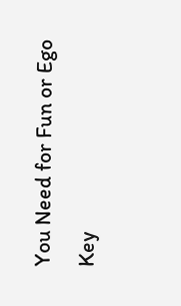You Need for Fun or Ego
Key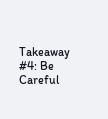Takeaway #4: Be Careful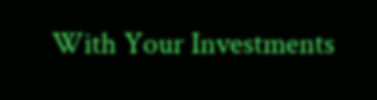With Your Investments